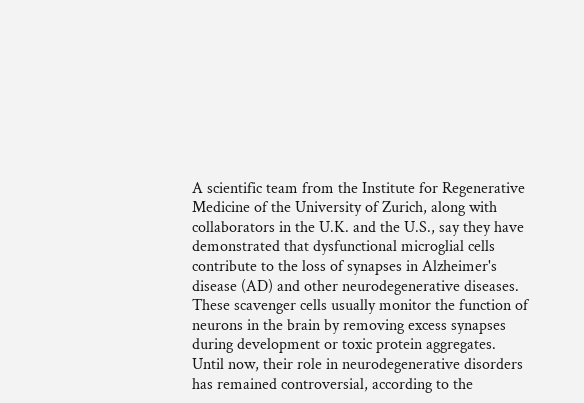A scientific team from the Institute for Regenerative Medicine of the University of Zurich, along with collaborators in the U.K. and the U.S., say they have demonstrated that dysfunctional microglial cells contribute to the loss of synapses in Alzheimer's disease (AD) and other neurodegenerative diseases. These scavenger cells usually monitor the function of neurons in the brain by removing excess synapses during development or toxic protein aggregates. Until now, their role in neurodegenerative disorders has remained controversial, according to the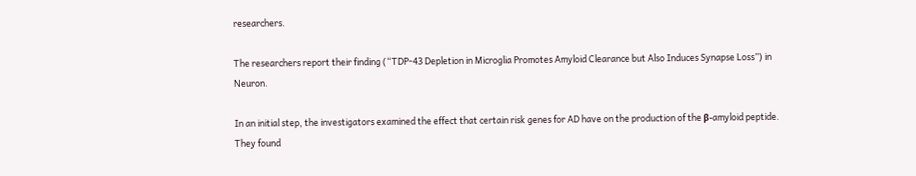researchers.

The researchers report their finding (“TDP-43 Depletion in Microglia Promotes Amyloid Clearance but Also Induces Synapse Loss”) in Neuron.

In an initial step, the investigators examined the effect that certain risk genes for AD have on the production of the β-amyloid peptide. They found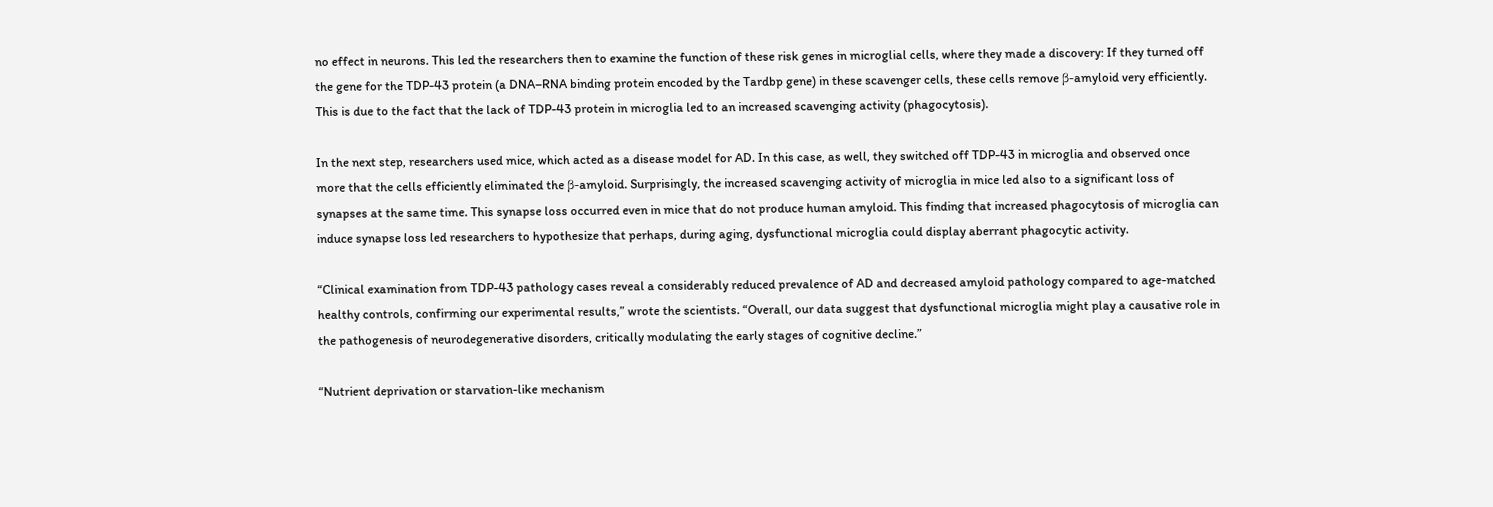no effect in neurons. This led the researchers then to examine the function of these risk genes in microglial cells, where they made a discovery: If they turned off the gene for the TDP-43 protein (a DNA–RNA binding protein encoded by the Tardbp gene) in these scavenger cells, these cells remove β-amyloid very efficiently. This is due to the fact that the lack of TDP-43 protein in microglia led to an increased scavenging activity (phagocytosis).

In the next step, researchers used mice, which acted as a disease model for AD. In this case, as well, they switched off TDP-43 in microglia and observed once more that the cells efficiently eliminated the β-amyloid. Surprisingly, the increased scavenging activity of microglia in mice led also to a significant loss of synapses at the same time. This synapse loss occurred even in mice that do not produce human amyloid. This finding that increased phagocytosis of microglia can induce synapse loss led researchers to hypothesize that perhaps, during aging, dysfunctional microglia could display aberrant phagocytic activity.

“Clinical examination from TDP-43 pathology cases reveal a considerably reduced prevalence of AD and decreased amyloid pathology compared to age-matched healthy controls, confirming our experimental results,” wrote the scientists. “Overall, our data suggest that dysfunctional microglia might play a causative role in the pathogenesis of neurodegenerative disorders, critically modulating the early stages of cognitive decline.”

“Nutrient deprivation or starvation-like mechanism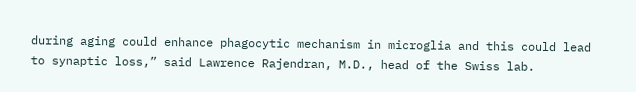during aging could enhance phagocytic mechanism in microglia and this could lead to synaptic loss,” said Lawrence Rajendran, M.D., head of the Swiss lab.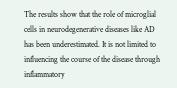The results show that the role of microglial cells in neurodegenerative diseases like AD has been underestimated. It is not limited to influencing the course of the disease through inflammatory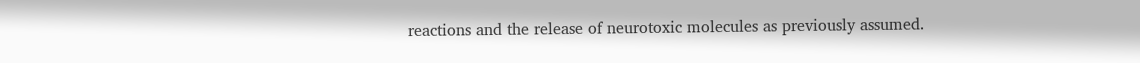reactions and the release of neurotoxic molecules as previously assumed.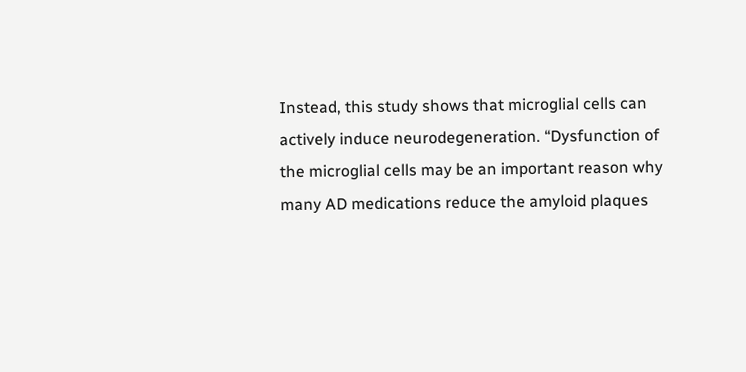Instead, this study shows that microglial cells can actively induce neurodegeneration. “Dysfunction of the microglial cells may be an important reason why many AD medications reduce the amyloid plaques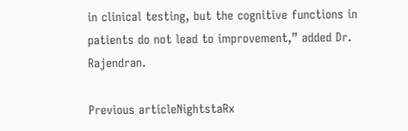in clinical testing, but the cognitive functions in patients do not lead to improvement,” added Dr. Rajendran.

Previous articleNightstaRx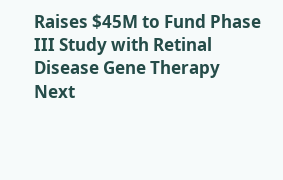Raises $45M to Fund Phase III Study with Retinal Disease Gene Therapy
Next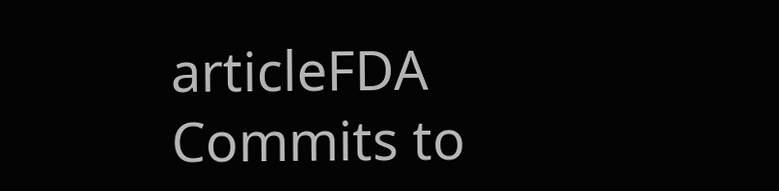articleFDA Commits to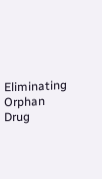Eliminating Orphan Drug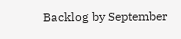Backlog by September